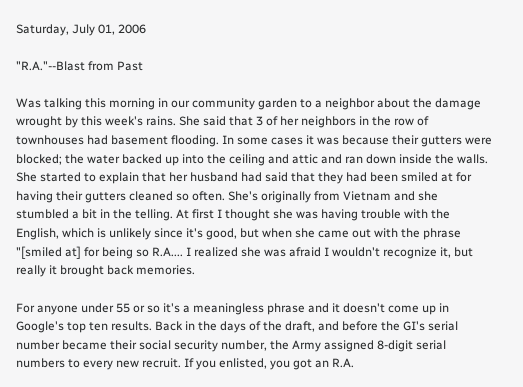Saturday, July 01, 2006

"R.A."--Blast from Past

Was talking this morning in our community garden to a neighbor about the damage wrought by this week's rains. She said that 3 of her neighbors in the row of townhouses had basement flooding. In some cases it was because their gutters were blocked; the water backed up into the ceiling and attic and ran down inside the walls. She started to explain that her husband had said that they had been smiled at for having their gutters cleaned so often. She's originally from Vietnam and she stumbled a bit in the telling. At first I thought she was having trouble with the English, which is unlikely since it's good, but when she came out with the phrase "[smiled at] for being so R.A.... I realized she was afraid I wouldn't recognize it, but really it brought back memories.

For anyone under 55 or so it's a meaningless phrase and it doesn't come up in Google's top ten results. Back in the days of the draft, and before the GI's serial number became their social security number, the Army assigned 8-digit serial numbers to every new recruit. If you enlisted, you got an R.A.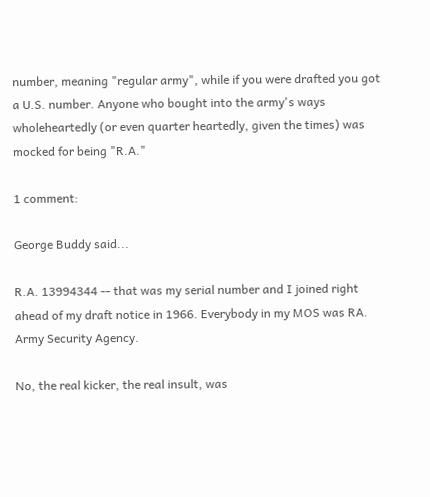number, meaning "regular army", while if you were drafted you got a U.S. number. Anyone who bought into the army's ways wholeheartedly (or even quarter heartedly, given the times) was mocked for being "R.A."

1 comment:

George Buddy said...

R.A. 13994344 -- that was my serial number and I joined right ahead of my draft notice in 1966. Everybody in my MOS was RA. Army Security Agency.

No, the real kicker, the real insult, was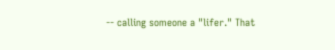-- calling someone a "lifer." That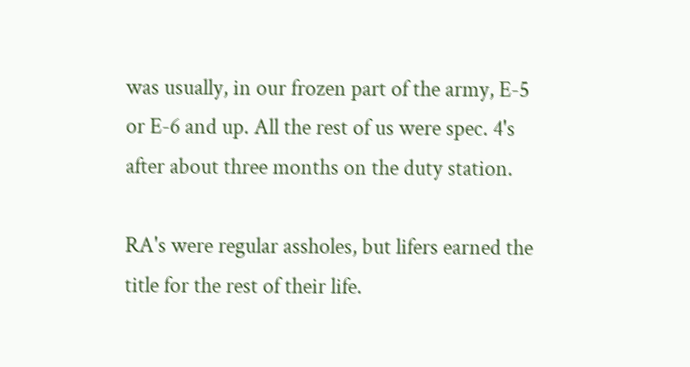was usually, in our frozen part of the army, E-5 or E-6 and up. All the rest of us were spec. 4's after about three months on the duty station.

RA's were regular assholes, but lifers earned the title for the rest of their life.